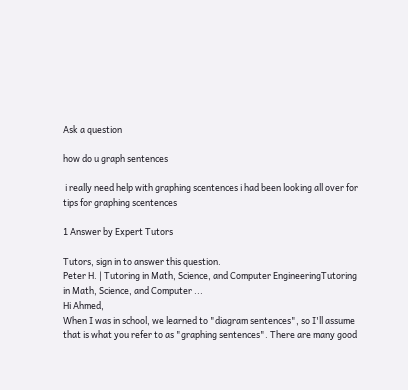Ask a question

how do u graph sentences

 i really need help with graphing scentences i had been looking all over for tips for graphing scentences

1 Answer by Expert Tutors

Tutors, sign in to answer this question.
Peter H. | Tutoring in Math, Science, and Computer EngineeringTutoring in Math, Science, and Computer ...
Hi Ahmed,
When I was in school, we learned to "diagram sentences", so I'll assume that is what you refer to as "graphing sentences". There are many good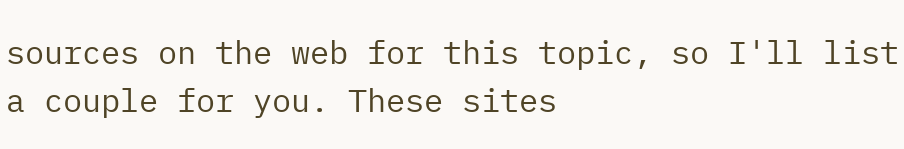sources on the web for this topic, so I'll list a couple for you. These sites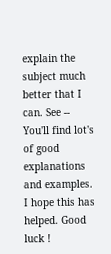explain the subject much better that I can. See --
You'll find lot's of good explanations and examples.
I hope this has helped. Good luck !